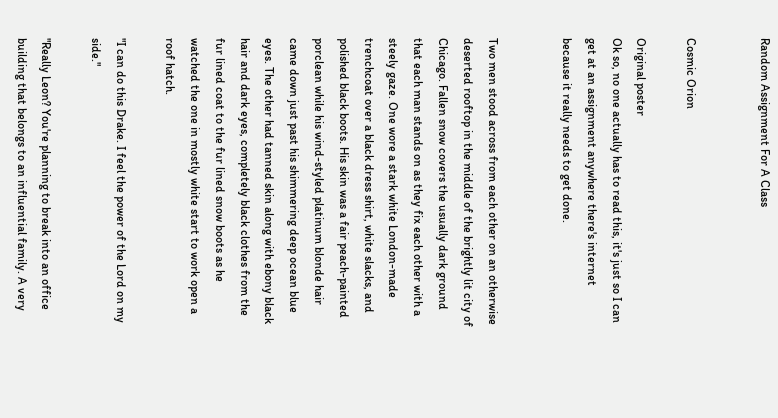Random Assignment For A Class


Cosmic Orion

Original poster
Ok so, no one actually has to read this, it's just so I can get at an assignment anywhere there's internet because it really needs to get done.


Two men stood across from each other on an otherwise deserted rooftop in the middle of the brightly lit city of Chicago. Fallen snow covers the usually dark ground that each man stands on as they fix each other with a steely gaze. One wore a stark white London-made trenchcoat over a black dress shirt, white slacks, and polished black boots. His skin was a fair peach-painted porclean while his wind-styled platinum blonde hair came down just past his shimmering deep ocean blue eyes. The other had tanned skin along with ebony black hair and dark eyes, completely black clothes from the fur lined coat to the fur lined snow boots as he watched the one in mostly white start to work open a roof hatch.

"I can do this Drake. I feel the power of the Lord on my side."

"Really Leon? You're planning to break into an office building that belongs to an influential family. A very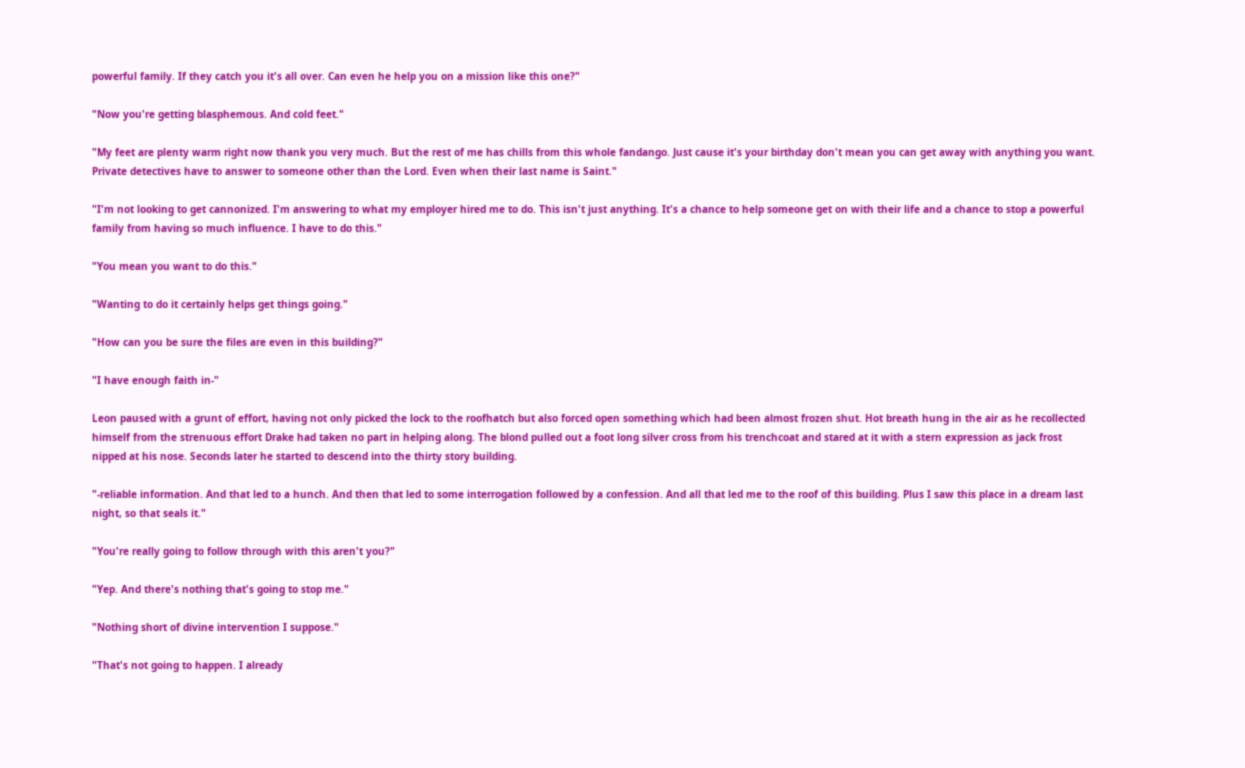powerful family. If they catch you it's all over. Can even he help you on a mission like this one?"

"Now you're getting blasphemous. And cold feet."

"My feet are plenty warm right now thank you very much. But the rest of me has chills from this whole fandango. Just cause it's your birthday don't mean you can get away with anything you want. Private detectives have to answer to someone other than the Lord. Even when their last name is Saint."

"I'm not looking to get cannonized. I'm answering to what my employer hired me to do. This isn't just anything. It's a chance to help someone get on with their life and a chance to stop a powerful family from having so much influence. I have to do this."

"You mean you want to do this."

"Wanting to do it certainly helps get things going."

"How can you be sure the files are even in this building?"

"I have enough faith in-"

Leon paused with a grunt of effort, having not only picked the lock to the roofhatch but also forced open something which had been almost frozen shut. Hot breath hung in the air as he recollected himself from the strenuous effort Drake had taken no part in helping along. The blond pulled out a foot long silver cross from his trenchcoat and stared at it with a stern expression as jack frost nipped at his nose. Seconds later he started to descend into the thirty story building.

"-reliable information. And that led to a hunch. And then that led to some interrogation followed by a confession. And all that led me to the roof of this building. Plus I saw this place in a dream last night, so that seals it."

"You're really going to follow through with this aren't you?"

"Yep. And there's nothing that's going to stop me."

"Nothing short of divine intervention I suppose."

"That's not going to happen. I already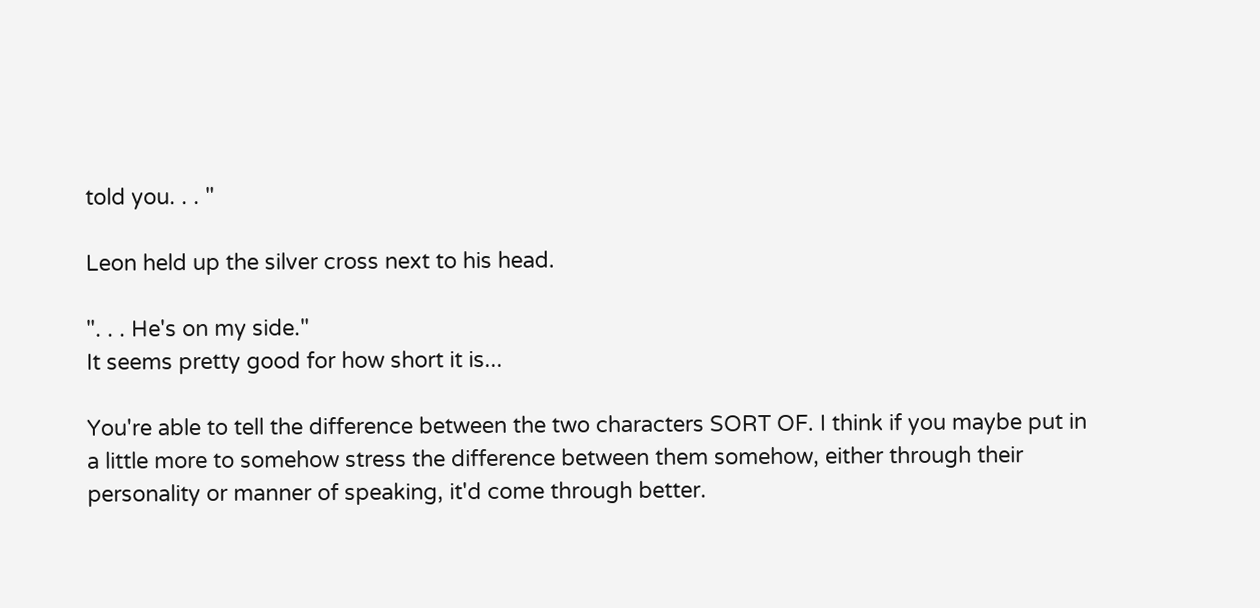told you. . . "

Leon held up the silver cross next to his head.

". . . He's on my side."
It seems pretty good for how short it is...

You're able to tell the difference between the two characters SORT OF. I think if you maybe put in a little more to somehow stress the difference between them somehow, either through their personality or manner of speaking, it'd come through better.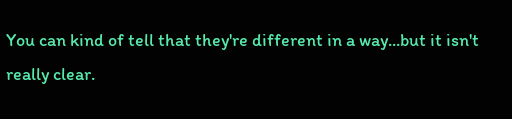You can kind of tell that they're different in a way...but it isn't really clear.